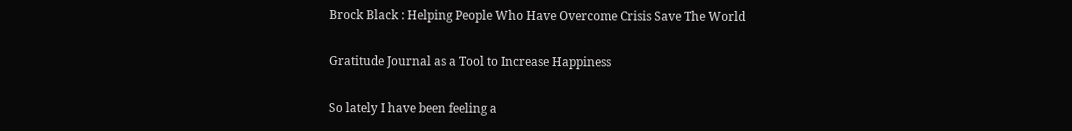Brock Black : Helping People Who Have Overcome Crisis Save The World

Gratitude Journal as a Tool to Increase Happiness

So lately I have been feeling a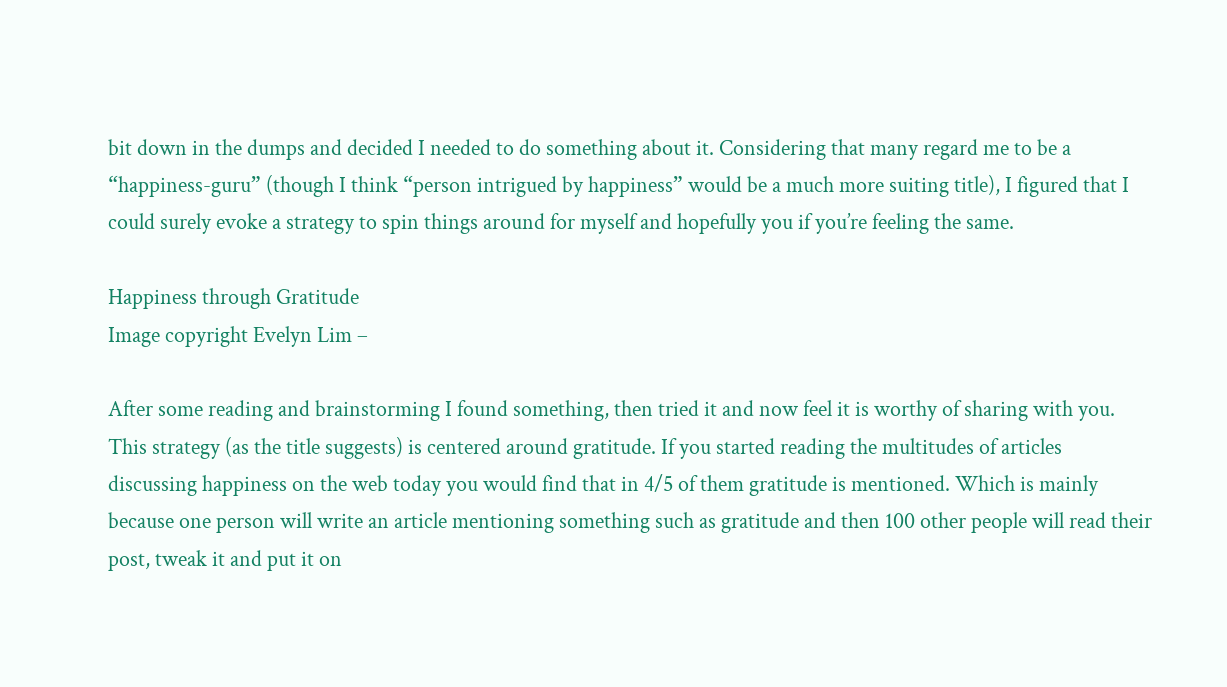bit down in the dumps and decided I needed to do something about it. Considering that many regard me to be a “happiness-guru” (though I think “person intrigued by happiness” would be a much more suiting title), I figured that I could surely evoke a strategy to spin things around for myself and hopefully you if you’re feeling the same.

Happiness through Gratitude
Image copyright Evelyn Lim –

After some reading and brainstorming I found something, then tried it and now feel it is worthy of sharing with you. This strategy (as the title suggests) is centered around gratitude. If you started reading the multitudes of articles discussing happiness on the web today you would find that in 4/5 of them gratitude is mentioned. Which is mainly because one person will write an article mentioning something such as gratitude and then 100 other people will read their post, tweak it and put it on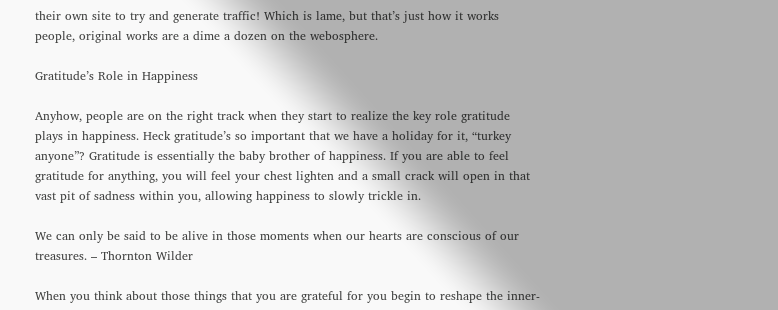their own site to try and generate traffic! Which is lame, but that’s just how it works people, original works are a dime a dozen on the webosphere.

Gratitude’s Role in Happiness

Anyhow, people are on the right track when they start to realize the key role gratitude plays in happiness. Heck gratitude’s so important that we have a holiday for it, “turkey anyone”? Gratitude is essentially the baby brother of happiness. If you are able to feel gratitude for anything, you will feel your chest lighten and a small crack will open in that vast pit of sadness within you, allowing happiness to slowly trickle in.

We can only be said to be alive in those moments when our hearts are conscious of our treasures. – Thornton Wilder

When you think about those things that you are grateful for you begin to reshape the inner-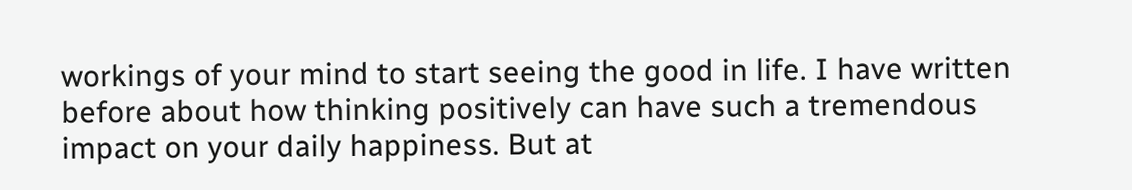workings of your mind to start seeing the good in life. I have written before about how thinking positively can have such a tremendous impact on your daily happiness. But at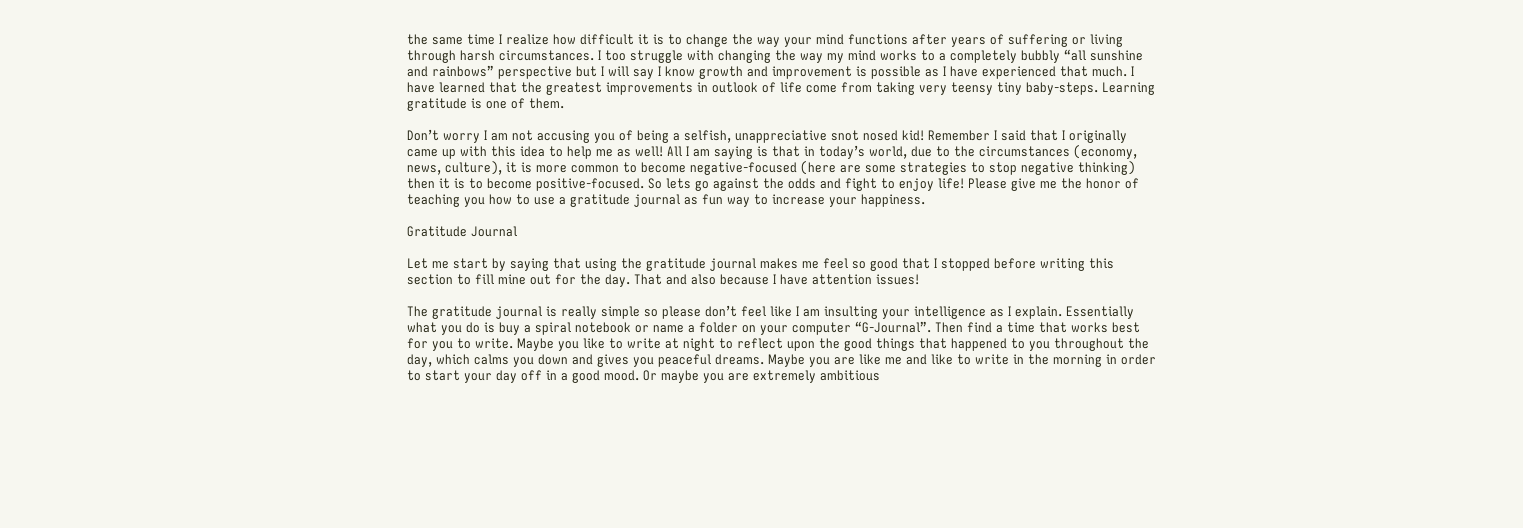the same time I realize how difficult it is to change the way your mind functions after years of suffering or living through harsh circumstances. I too struggle with changing the way my mind works to a completely bubbly “all sunshine and rainbows” perspective but I will say I know growth and improvement is possible as I have experienced that much. I have learned that the greatest improvements in outlook of life come from taking very teensy tiny baby-steps. Learning gratitude is one of them.

Don’t worry I am not accusing you of being a selfish, unappreciative snot nosed kid! Remember I said that I originally came up with this idea to help me as well! All I am saying is that in today’s world, due to the circumstances (economy, news, culture), it is more common to become negative-focused (here are some strategies to stop negative thinking) then it is to become positive-focused. So lets go against the odds and fight to enjoy life! Please give me the honor of teaching you how to use a gratitude journal as fun way to increase your happiness.

Gratitude Journal

Let me start by saying that using the gratitude journal makes me feel so good that I stopped before writing this section to fill mine out for the day. That and also because I have attention issues!

The gratitude journal is really simple so please don’t feel like I am insulting your intelligence as I explain. Essentially what you do is buy a spiral notebook or name a folder on your computer “G-Journal”. Then find a time that works best for you to write. Maybe you like to write at night to reflect upon the good things that happened to you throughout the day, which calms you down and gives you peaceful dreams. Maybe you are like me and like to write in the morning in order to start your day off in a good mood. Or maybe you are extremely ambitious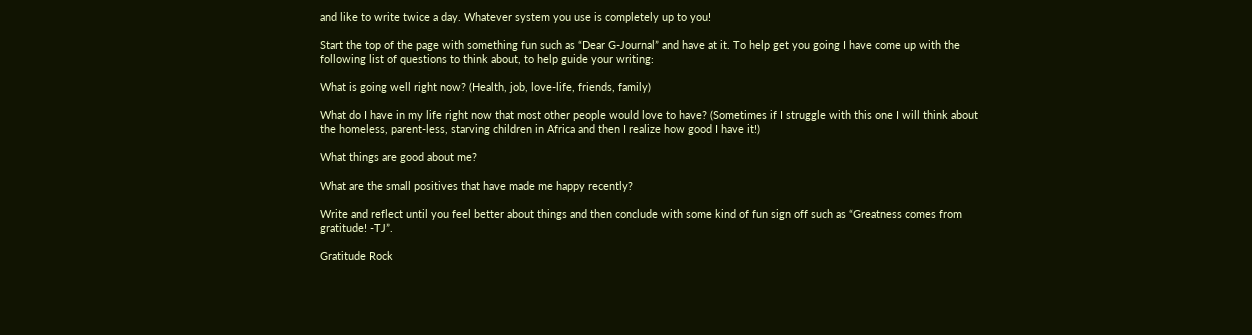and like to write twice a day. Whatever system you use is completely up to you!

Start the top of the page with something fun such as “Dear G-Journal” and have at it. To help get you going I have come up with the following list of questions to think about, to help guide your writing:

What is going well right now? (Health, job, love-life, friends, family)

What do I have in my life right now that most other people would love to have? (Sometimes if I struggle with this one I will think about the homeless, parent-less, starving children in Africa and then I realize how good I have it!)

What things are good about me?

What are the small positives that have made me happy recently?

Write and reflect until you feel better about things and then conclude with some kind of fun sign off such as “Greatness comes from gratitude! -TJ”.

Gratitude Rock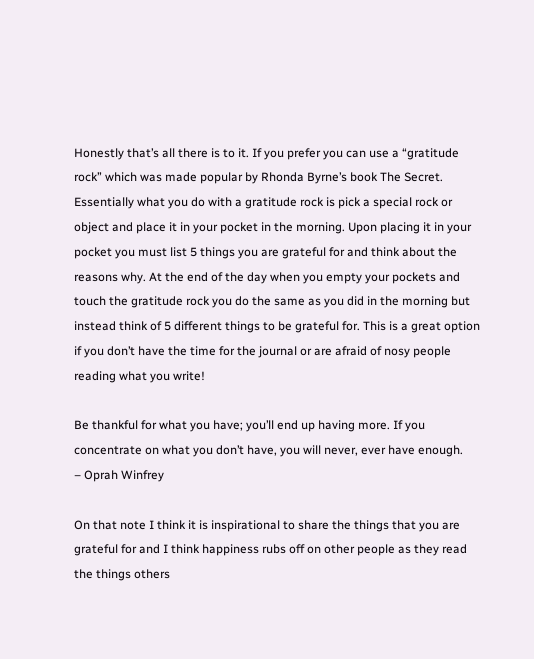Honestly that’s all there is to it. If you prefer you can use a “gratitude rock” which was made popular by Rhonda Byrne’s book The Secret. Essentially what you do with a gratitude rock is pick a special rock or object and place it in your pocket in the morning. Upon placing it in your pocket you must list 5 things you are grateful for and think about the reasons why. At the end of the day when you empty your pockets and touch the gratitude rock you do the same as you did in the morning but instead think of 5 different things to be grateful for. This is a great option if you don’t have the time for the journal or are afraid of nosy people reading what you write!

Be thankful for what you have; you’ll end up having more. If you concentrate on what you don’t have, you will never, ever have enough.
– Oprah Winfrey

On that note I think it is inspirational to share the things that you are grateful for and I think happiness rubs off on other people as they read the things others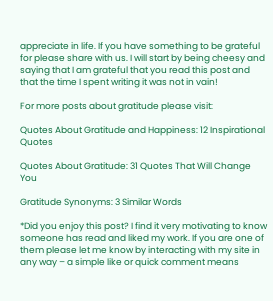appreciate in life. If you have something to be grateful for please share with us. I will start by being cheesy and saying that I am grateful that you read this post and that the time I spent writing it was not in vain!

For more posts about gratitude please visit:

Quotes About Gratitude and Happiness: 12 Inspirational Quotes

Quotes About Gratitude: 31 Quotes That Will Change You

Gratitude Synonyms: 3 Similar Words

*Did you enjoy this post? I find it very motivating to know someone has read and liked my work. If you are one of them please let me know by interacting with my site in any way – a simple like or quick comment means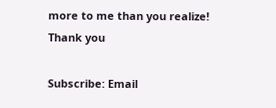more to me than you realize! Thank you

Subscribe: Email